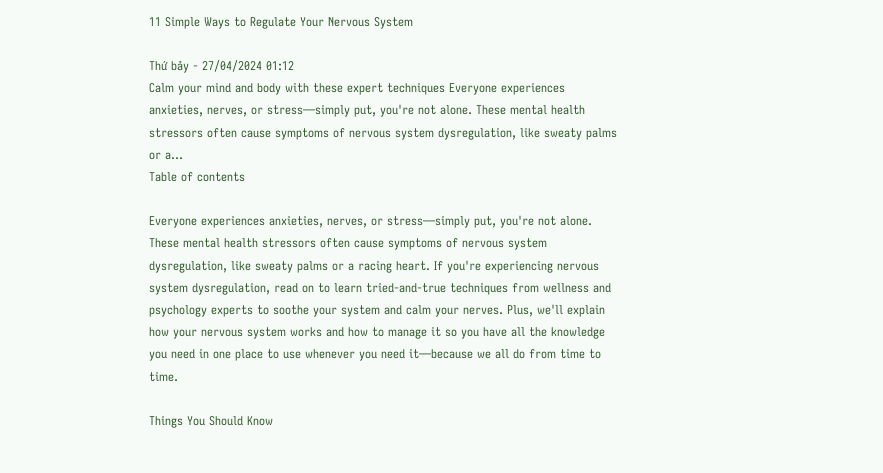11 Simple Ways to Regulate Your Nervous System

Thứ bảy - 27/04/2024 01:12
Calm your mind and body with these expert techniques Everyone experiences anxieties, nerves, or stress—simply put, you're not alone. These mental health stressors often cause symptoms of nervous system dysregulation, like sweaty palms or a...
Table of contents

Everyone experiences anxieties, nerves, or stress—simply put, you're not alone. These mental health stressors often cause symptoms of nervous system dysregulation, like sweaty palms or a racing heart. If you're experiencing nervous system dysregulation, read on to learn tried-and-true techniques from wellness and psychology experts to soothe your system and calm your nerves. Plus, we'll explain how your nervous system works and how to manage it so you have all the knowledge you need in one place to use whenever you need it—because we all do from time to time.

Things You Should Know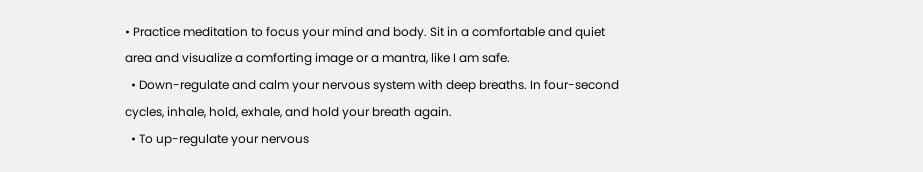• Practice meditation to focus your mind and body. Sit in a comfortable and quiet area and visualize a comforting image or a mantra, like I am safe.
  • Down-regulate and calm your nervous system with deep breaths. In four-second cycles, inhale, hold, exhale, and hold your breath again.
  • To up-regulate your nervous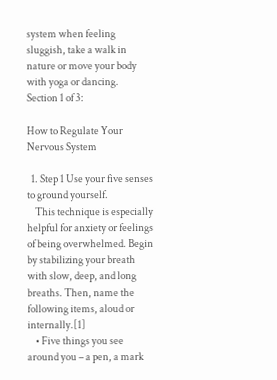system when feeling sluggish, take a walk in nature or move your body with yoga or dancing.
Section 1 of 3:

How to Regulate Your Nervous System

  1. Step 1 Use your five senses to ground yourself.
    This technique is especially helpful for anxiety or feelings of being overwhelmed. Begin by stabilizing your breath with slow, deep, and long breaths. Then, name the following items, aloud or internally.[1]
    • Five things you see around you – a pen, a mark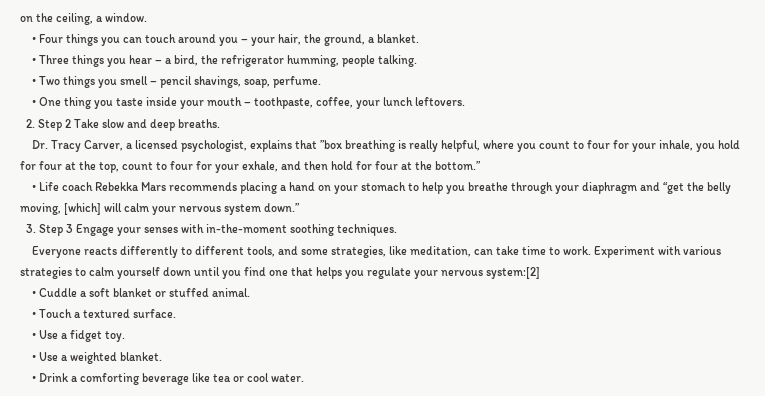on the ceiling, a window.
    • Four things you can touch around you – your hair, the ground, a blanket.
    • Three things you hear – a bird, the refrigerator humming, people talking.
    • Two things you smell – pencil shavings, soap, perfume.
    • One thing you taste inside your mouth – toothpaste, coffee, your lunch leftovers.
  2. Step 2 Take slow and deep breaths.
    Dr. Tracy Carver, a licensed psychologist, explains that ”box breathing is really helpful, where you count to four for your inhale, you hold for four at the top, count to four for your exhale, and then hold for four at the bottom.”
    • Life coach Rebekka Mars recommends placing a hand on your stomach to help you breathe through your diaphragm and “get the belly moving, [which] will calm your nervous system down.”
  3. Step 3 Engage your senses with in-the-moment soothing techniques.
    Everyone reacts differently to different tools, and some strategies, like meditation, can take time to work. Experiment with various strategies to calm yourself down until you find one that helps you regulate your nervous system:[2]
    • Cuddle a soft blanket or stuffed animal.
    • Touch a textured surface.
    • Use a fidget toy.
    • Use a weighted blanket.
    • Drink a comforting beverage like tea or cool water.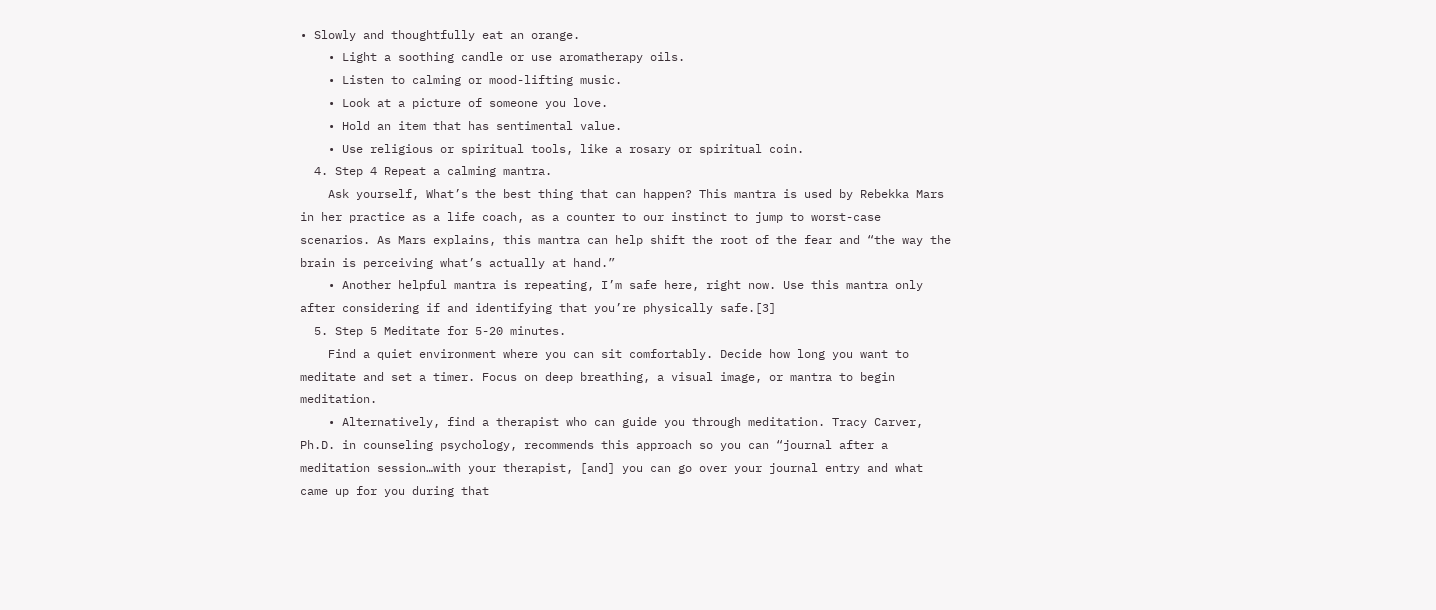• Slowly and thoughtfully eat an orange.
    • Light a soothing candle or use aromatherapy oils.
    • Listen to calming or mood-lifting music.
    • Look at a picture of someone you love.
    • Hold an item that has sentimental value.
    • Use religious or spiritual tools, like a rosary or spiritual coin.
  4. Step 4 Repeat a calming mantra.
    Ask yourself, What’s the best thing that can happen? This mantra is used by Rebekka Mars in her practice as a life coach, as a counter to our instinct to jump to worst-case scenarios. As Mars explains, this mantra can help shift the root of the fear and “the way the brain is perceiving what’s actually at hand.”
    • Another helpful mantra is repeating, I’m safe here, right now. Use this mantra only after considering if and identifying that you’re physically safe.[3]
  5. Step 5 Meditate for 5-20 minutes.
    Find a quiet environment where you can sit comfortably. Decide how long you want to meditate and set a timer. Focus on deep breathing, a visual image, or mantra to begin meditation.
    • Alternatively, find a therapist who can guide you through meditation. Tracy Carver, Ph.D. in counseling psychology, recommends this approach so you can “journal after a meditation session…with your therapist, [and] you can go over your journal entry and what came up for you during that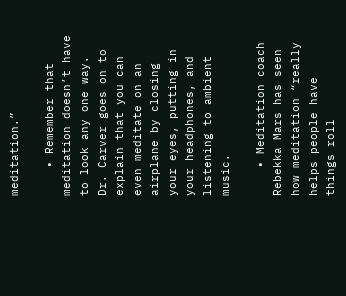meditation.”

    • Remember that meditation doesn’t have to look any one way. Dr. Carver goes on to explain that you can even meditate on an airplane by closing your eyes, putting in your headphones, and listening to ambient music.

    • Meditation coach Rebekka Mars has seen how meditation “really helps people have things roll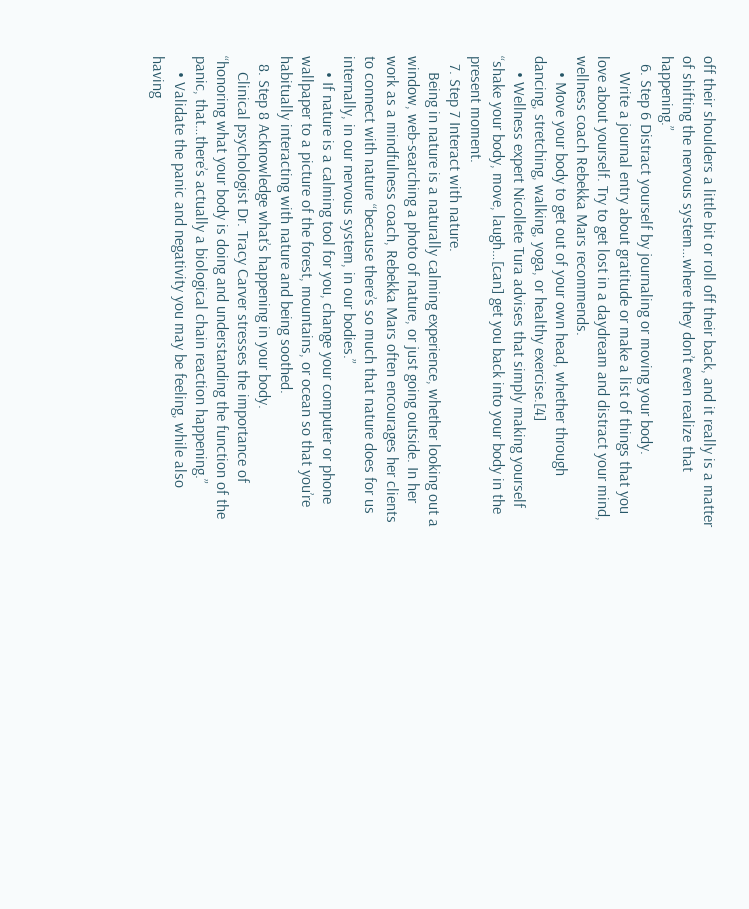off their shoulders a little bit or roll off their back, and it really is a matter of shifting the nervous system…where they don’t even realize that happening.”
  6. Step 6 Distract yourself by journaling or moving your body.
    Write a journal entry about gratitude or make a list of things that you love about yourself. Try to get lost in a daydream and distract your mind, wellness coach Rebekka Mars recommends.
    • Move your body to get out of your own head, whether through dancing, stretching, walking, yoga, or healthy exercise.[4]
    • Wellness expert Nicollete Tura advises that simply making yourself “shake your body, move, laugh…[can] get you back into your body in the present moment.
  7. Step 7 Interact with nature.
    Being in nature is a naturally calming experience, whether looking out a window, web-searching a photo of nature, or just going outside. In her work as a mindfulness coach, Rebekka Mars often encourages her clients to connect with nature “because there’s so much that nature does for us internally, in our nervous system, in our bodies.”
    • If nature is a calming tool for you, change your computer or phone wallpaper to a picture of the forest, mountains, or ocean so that you’re habitually interacting with nature and being soothed.
  8. Step 8 Acknowledge what’s happening in your body.
    Clinical psychologist Dr. Tracy Carver stresses the importance of “honoring what your body is doing and understanding the function of the panic, that…there’s actually a biological chain reaction happening.”
    • Validate the panic and negativity you may be feeling, while also having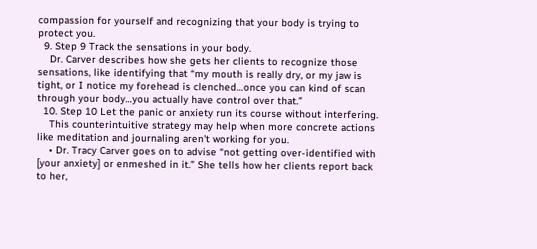compassion for yourself and recognizing that your body is trying to protect you.
  9. Step 9 Track the sensations in your body.
    Dr. Carver describes how she gets her clients to recognize those sensations, like identifying that “my mouth is really dry, or my jaw is tight, or I notice my forehead is clenched…once you can kind of scan through your body…you actually have control over that.”
  10. Step 10 Let the panic or anxiety run its course without interfering.
    This counterintuitive strategy may help when more concrete actions like meditation and journaling aren't working for you.
    • Dr. Tracy Carver goes on to advise “not getting over-identified with [your anxiety] or enmeshed in it.” She tells how her clients report back to her,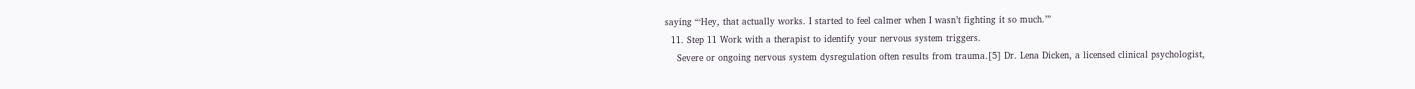saying “‘Hey, that actually works. I started to feel calmer when I wasn’t fighting it so much.’”
  11. Step 11 Work with a therapist to identify your nervous system triggers.
    Severe or ongoing nervous system dysregulation often results from trauma.[5] Dr. Lena Dicken, a licensed clinical psychologist,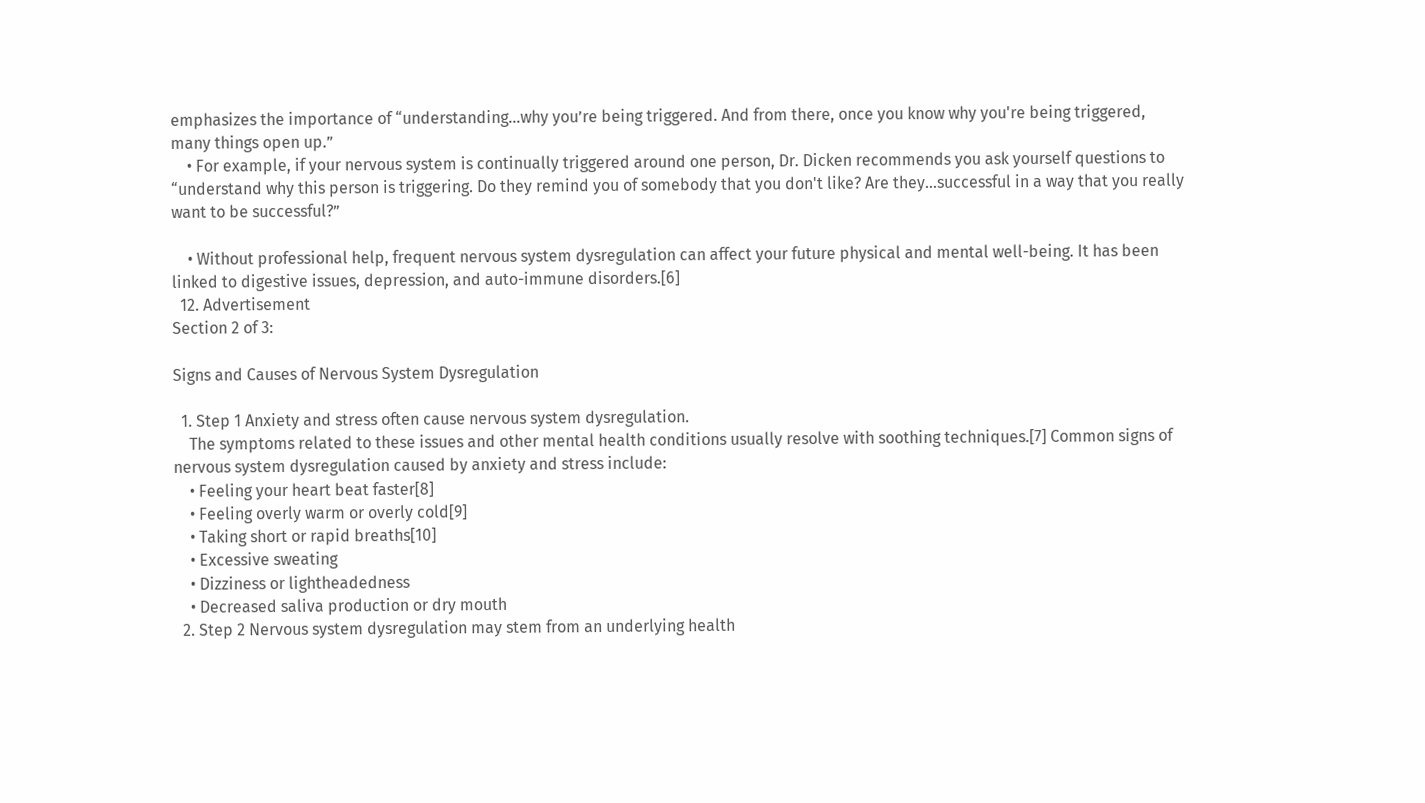emphasizes the importance of “understanding…why you’re being triggered. And from there, once you know why you're being triggered, many things open up.”
    • For example, if your nervous system is continually triggered around one person, Dr. Dicken recommends you ask yourself questions to “understand why this person is triggering. Do they remind you of somebody that you don't like? Are they…successful in a way that you really want to be successful?”

    • Without professional help, frequent nervous system dysregulation can affect your future physical and mental well-being. It has been linked to digestive issues, depression, and auto-immune disorders.[6]
  12. Advertisement
Section 2 of 3:

Signs and Causes of Nervous System Dysregulation

  1. Step 1 Anxiety and stress often cause nervous system dysregulation.
    The symptoms related to these issues and other mental health conditions usually resolve with soothing techniques.[7] Common signs of nervous system dysregulation caused by anxiety and stress include:
    • Feeling your heart beat faster[8]
    • Feeling overly warm or overly cold[9]
    • Taking short or rapid breaths[10]
    • Excessive sweating
    • Dizziness or lightheadedness
    • Decreased saliva production or dry mouth
  2. Step 2 Nervous system dysregulation may stem from an underlying health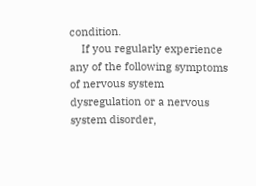condition.
    If you regularly experience any of the following symptoms of nervous system dysregulation or a nervous system disorder,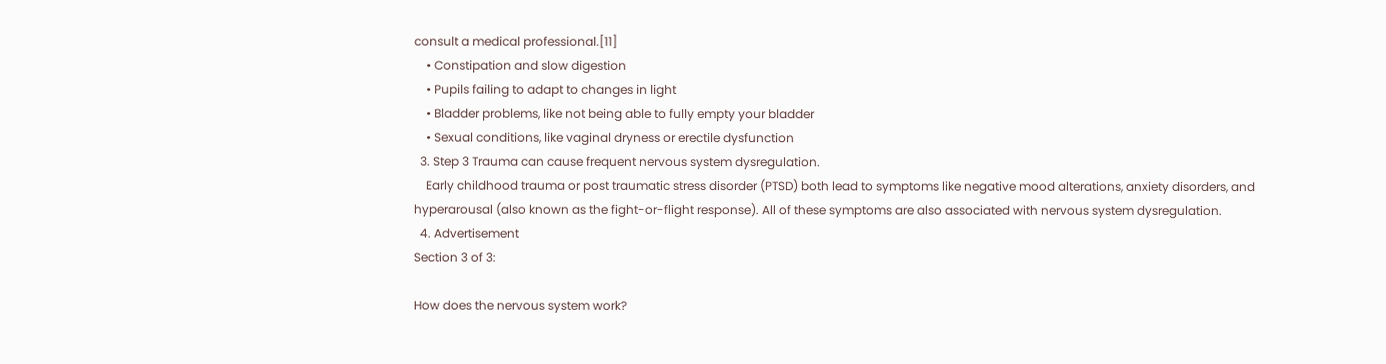consult a medical professional.[11]
    • Constipation and slow digestion
    • Pupils failing to adapt to changes in light
    • Bladder problems, like not being able to fully empty your bladder
    • Sexual conditions, like vaginal dryness or erectile dysfunction
  3. Step 3 Trauma can cause frequent nervous system dysregulation.
    Early childhood trauma or post traumatic stress disorder (PTSD) both lead to symptoms like negative mood alterations, anxiety disorders, and hyperarousal (also known as the fight-or-flight response). All of these symptoms are also associated with nervous system dysregulation.
  4. Advertisement
Section 3 of 3:

How does the nervous system work?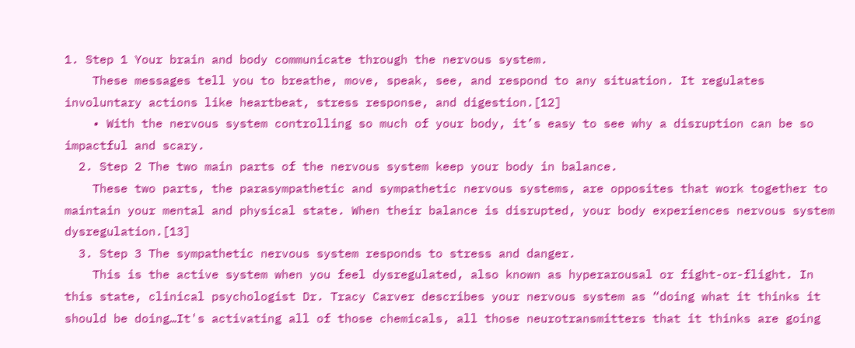1. Step 1 Your brain and body communicate through the nervous system.
    These messages tell you to breathe, move, speak, see, and respond to any situation. It regulates involuntary actions like heartbeat, stress response, and digestion.[12]
    • With the nervous system controlling so much of your body, it’s easy to see why a disruption can be so impactful and scary.
  2. Step 2 The two main parts of the nervous system keep your body in balance.
    These two parts, the parasympathetic and sympathetic nervous systems, are opposites that work together to maintain your mental and physical state. When their balance is disrupted, your body experiences nervous system dysregulation.[13]
  3. Step 3 The sympathetic nervous system responds to stress and danger.
    This is the active system when you feel dysregulated, also known as hyperarousal or fight-or-flight. In this state, clinical psychologist Dr. Tracy Carver describes your nervous system as “doing what it thinks it should be doing…It's activating all of those chemicals, all those neurotransmitters that it thinks are going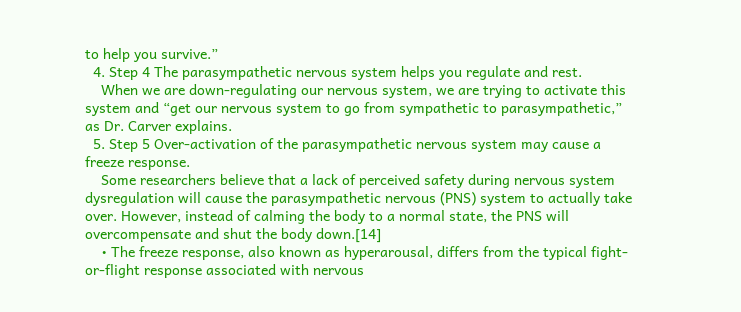to help you survive.”
  4. Step 4 The parasympathetic nervous system helps you regulate and rest.
    When we are down-regulating our nervous system, we are trying to activate this system and “get our nervous system to go from sympathetic to parasympathetic,” as Dr. Carver explains.
  5. Step 5 Over-activation of the parasympathetic nervous system may cause a freeze response.
    Some researchers believe that a lack of perceived safety during nervous system dysregulation will cause the parasympathetic nervous (PNS) system to actually take over. However, instead of calming the body to a normal state, the PNS will overcompensate and shut the body down.[14]
    • The freeze response, also known as hyperarousal, differs from the typical fight-or-flight response associated with nervous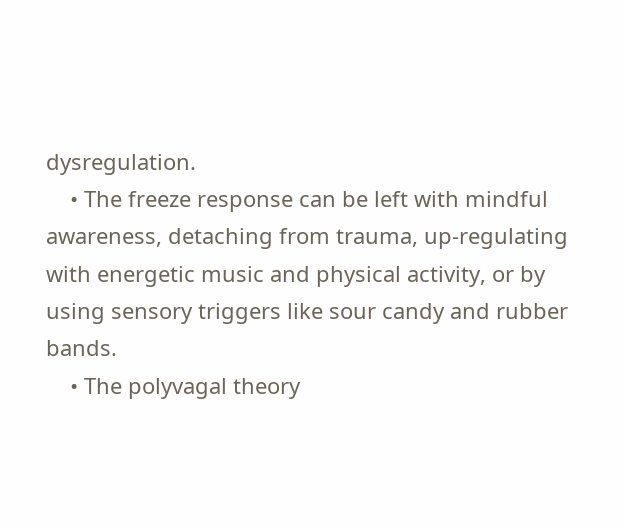dysregulation.
    • The freeze response can be left with mindful awareness, detaching from trauma, up-regulating with energetic music and physical activity, or by using sensory triggers like sour candy and rubber bands.
    • The polyvagal theory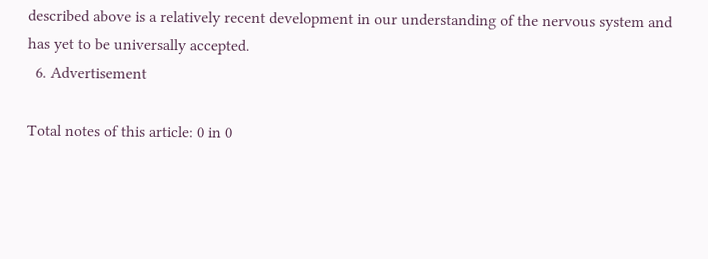described above is a relatively recent development in our understanding of the nervous system and has yet to be universally accepted.
  6. Advertisement

Total notes of this article: 0 in 0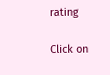rating

Click on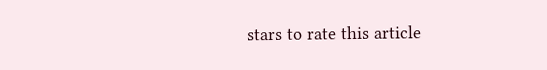stars to rate this article